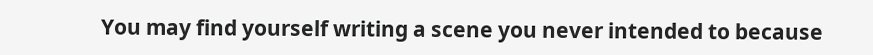You may find yourself writing a scene you never intended to because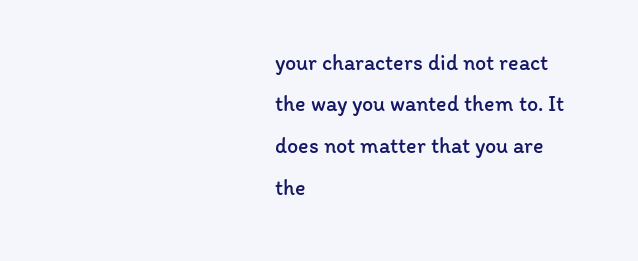your characters did not react the way you wanted them to. It does not matter that you are the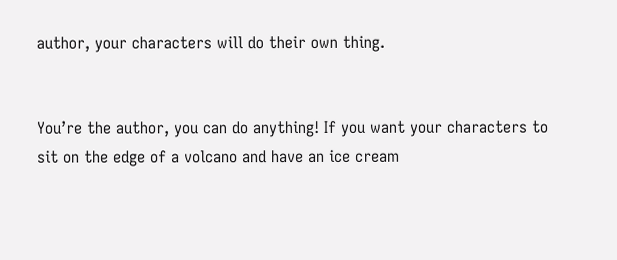author, your characters will do their own thing.


You’re the author, you can do anything! If you want your characters to sit on the edge of a volcano and have an ice cream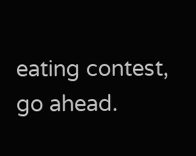eating contest, go ahead.